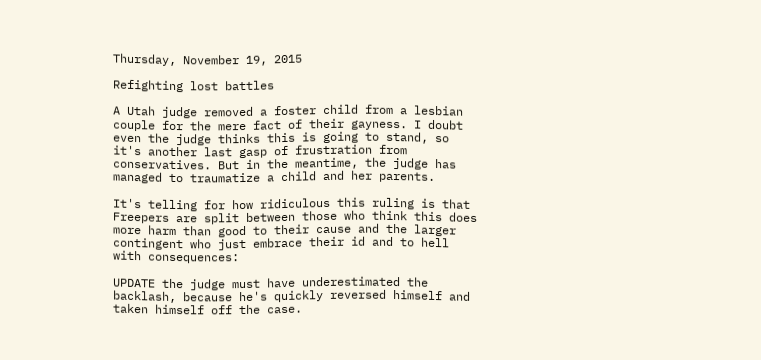Thursday, November 19, 2015

Refighting lost battles

A Utah judge removed a foster child from a lesbian couple for the mere fact of their gayness. I doubt even the judge thinks this is going to stand, so it's another last gasp of frustration from conservatives. But in the meantime, the judge has managed to traumatize a child and her parents.

It's telling for how ridiculous this ruling is that Freepers are split between those who think this does more harm than good to their cause and the larger contingent who just embrace their id and to hell with consequences:

UPDATE the judge must have underestimated the backlash, because he's quickly reversed himself and taken himself off the case.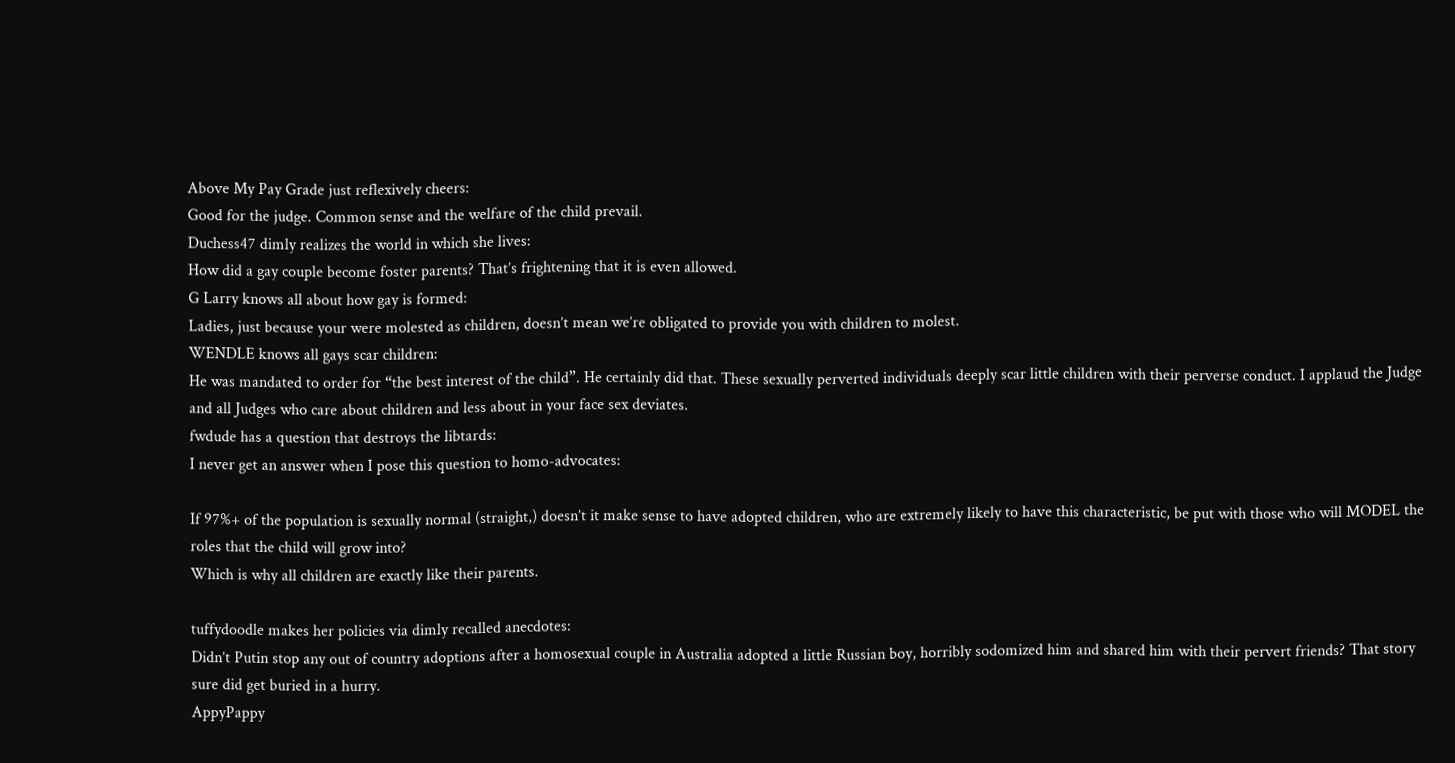Above My Pay Grade just reflexively cheers:
Good for the judge. Common sense and the welfare of the child prevail.
Duchess47 dimly realizes the world in which she lives:
How did a gay couple become foster parents? That’s frightening that it is even allowed.
G Larry knows all about how gay is formed:
Ladies, just because your were molested as children, doesn’t mean we’re obligated to provide you with children to molest.
WENDLE knows all gays scar children:
He was mandated to order for “the best interest of the child”. He certainly did that. These sexually perverted individuals deeply scar little children with their perverse conduct. I applaud the Judge and all Judges who care about children and less about in your face sex deviates.
fwdude has a question that destroys the libtards:
I never get an answer when I pose this question to homo-advocates:

If 97%+ of the population is sexually normal (straight,) doesn’t it make sense to have adopted children, who are extremely likely to have this characteristic, be put with those who will MODEL the roles that the child will grow into?
Which is why all children are exactly like their parents.

tuffydoodle makes her policies via dimly recalled anecdotes:
Didn’t Putin stop any out of country adoptions after a homosexual couple in Australia adopted a little Russian boy, horribly sodomized him and shared him with their pervert friends? That story sure did get buried in a hurry.
AppyPappy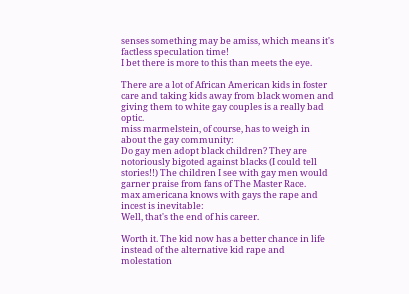senses something may be amiss, which means it's factless speculation time!
I bet there is more to this than meets the eye.

There are a lot of African American kids in foster care and taking kids away from black women and giving them to white gay couples is a really bad optic.
miss marmelstein, of course, has to weigh in about the gay community:
Do gay men adopt black children? They are notoriously bigoted against blacks (I could tell stories!!) The children I see with gay men would garner praise from fans of The Master Race.
max americana knows with gays the rape and incest is inevitable:
Well, that's the end of his career.

Worth it. The kid now has a better chance in life instead of the alternative kid rape and molestation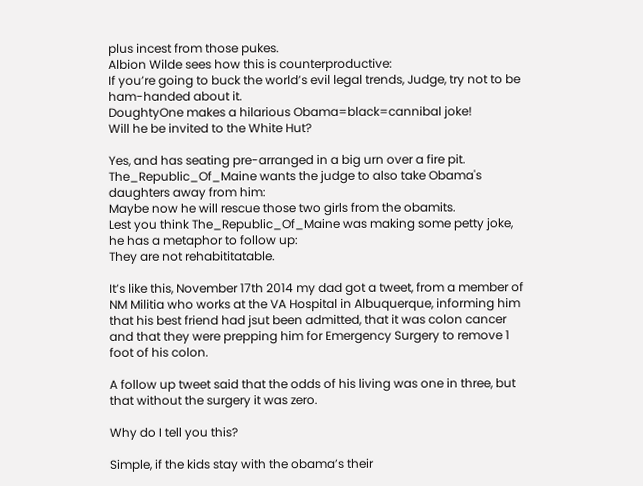plus incest from those pukes.
Albion Wilde sees how this is counterproductive:
If you’re going to buck the world’s evil legal trends, Judge, try not to be ham-handed about it.
DoughtyOne makes a hilarious Obama=black=cannibal joke!
Will he be invited to the White Hut?

Yes, and has seating pre-arranged in a big urn over a fire pit.
The_Republic_Of_Maine wants the judge to also take Obama's daughters away from him:
Maybe now he will rescue those two girls from the obamits.
Lest you think The_Republic_Of_Maine was making some petty joke, he has a metaphor to follow up:
They are not rehabititatable.

It’s like this, November 17th 2014 my dad got a tweet, from a member of NM Militia who works at the VA Hospital in Albuquerque, informing him that his best friend had jsut been admitted, that it was colon cancer and that they were prepping him for Emergency Surgery to remove 1 foot of his colon.

A follow up tweet said that the odds of his living was one in three, but that without the surgery it was zero.

Why do I tell you this?

Simple, if the kids stay with the obama’s their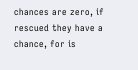chances are zero, if rescued they have a chance, for is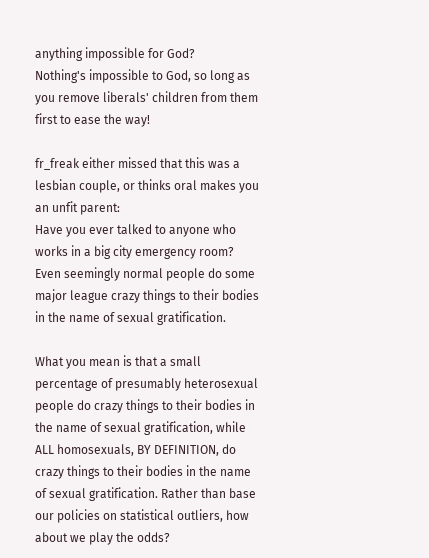anything impossible for God?
Nothing's impossible to God, so long as you remove liberals' children from them first to ease the way!

fr_freak either missed that this was a lesbian couple, or thinks oral makes you an unfit parent:
Have you ever talked to anyone who works in a big city emergency room? Even seemingly normal people do some major league crazy things to their bodies in the name of sexual gratification.

What you mean is that a small percentage of presumably heterosexual people do crazy things to their bodies in the name of sexual gratification, while ALL homosexuals, BY DEFINITION, do crazy things to their bodies in the name of sexual gratification. Rather than base our policies on statistical outliers, how about we play the odds?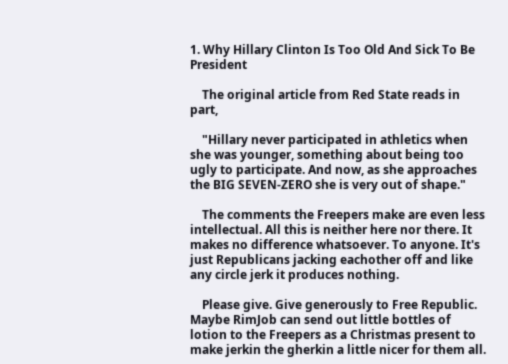1. Why Hillary Clinton Is Too Old And Sick To Be President

    The original article from Red State reads in part,

    "Hillary never participated in athletics when she was younger, something about being too ugly to participate. And now, as she approaches the BIG SEVEN-ZERO she is very out of shape."

    The comments the Freepers make are even less intellectual. All this is neither here nor there. It makes no difference whatsoever. To anyone. It's just Republicans jacking eachother off and like any circle jerk it produces nothing.

    Please give. Give generously to Free Republic. Maybe RimJob can send out little bottles of lotion to the Freepers as a Christmas present to make jerkin the gherkin a little nicer for them all.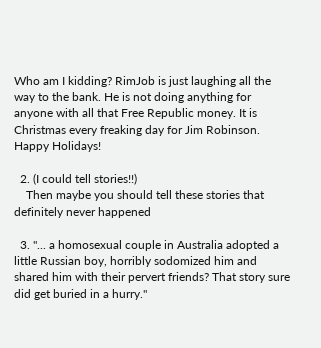Who am I kidding? RimJob is just laughing all the way to the bank. He is not doing anything for anyone with all that Free Republic money. It is Christmas every freaking day for Jim Robinson. Happy Holidays!

  2. (I could tell stories!!)
    Then maybe you should tell these stories that definitely never happened

  3. "... a homosexual couple in Australia adopted a little Russian boy, horribly sodomized him and shared him with their pervert friends? That story sure did get buried in a hurry."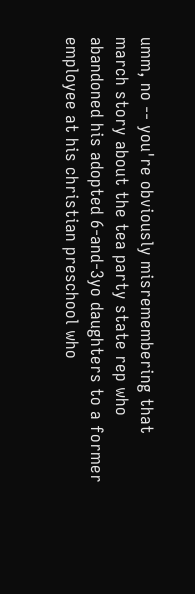umm, no -- you're obviously misremembering that march story about the tea party state rep who abandoned his adopted 6-and-3yo daughters to a former employee at his christian preschool who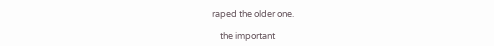raped the older one.

    the important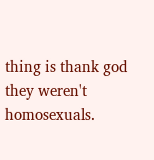thing is thank god they weren't homosexuals.